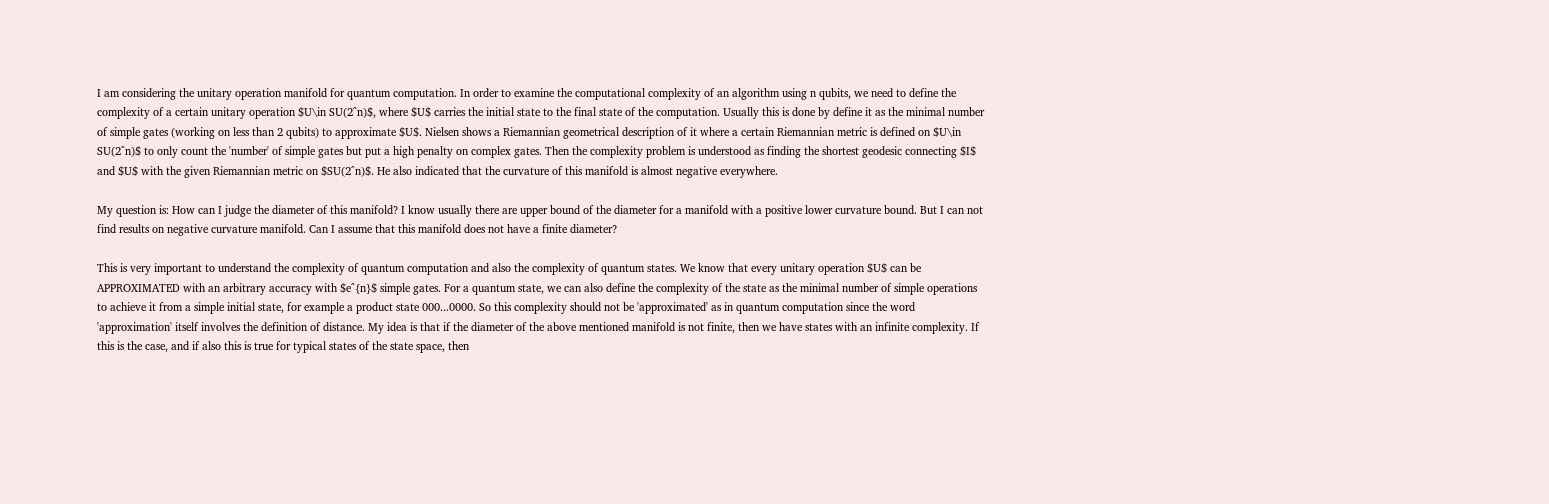I am considering the unitary operation manifold for quantum computation. In order to examine the computational complexity of an algorithm using n qubits, we need to define the complexity of a certain unitary operation $U\in SU(2^n)$, where $U$ carries the initial state to the final state of the computation. Usually this is done by define it as the minimal number of simple gates (working on less than 2 qubits) to approximate $U$. Nielsen shows a Riemannian geometrical description of it where a certain Riemannian metric is defined on $U\in SU(2^n)$ to only count the 'number' of simple gates but put a high penalty on complex gates. Then the complexity problem is understood as finding the shortest geodesic connecting $I$ and $U$ with the given Riemannian metric on $SU(2^n)$. He also indicated that the curvature of this manifold is almost negative everywhere.

My question is: How can I judge the diameter of this manifold? I know usually there are upper bound of the diameter for a manifold with a positive lower curvature bound. But I can not find results on negative curvature manifold. Can I assume that this manifold does not have a finite diameter?

This is very important to understand the complexity of quantum computation and also the complexity of quantum states. We know that every unitary operation $U$ can be APPROXIMATED with an arbitrary accuracy with $e^{n}$ simple gates. For a quantum state, we can also define the complexity of the state as the minimal number of simple operations to achieve it from a simple initial state, for example a product state 000...0000. So this complexity should not be 'approximated' as in quantum computation since the word 'approximation' itself involves the definition of distance. My idea is that if the diameter of the above mentioned manifold is not finite, then we have states with an infinite complexity. If this is the case, and if also this is true for typical states of the state space, then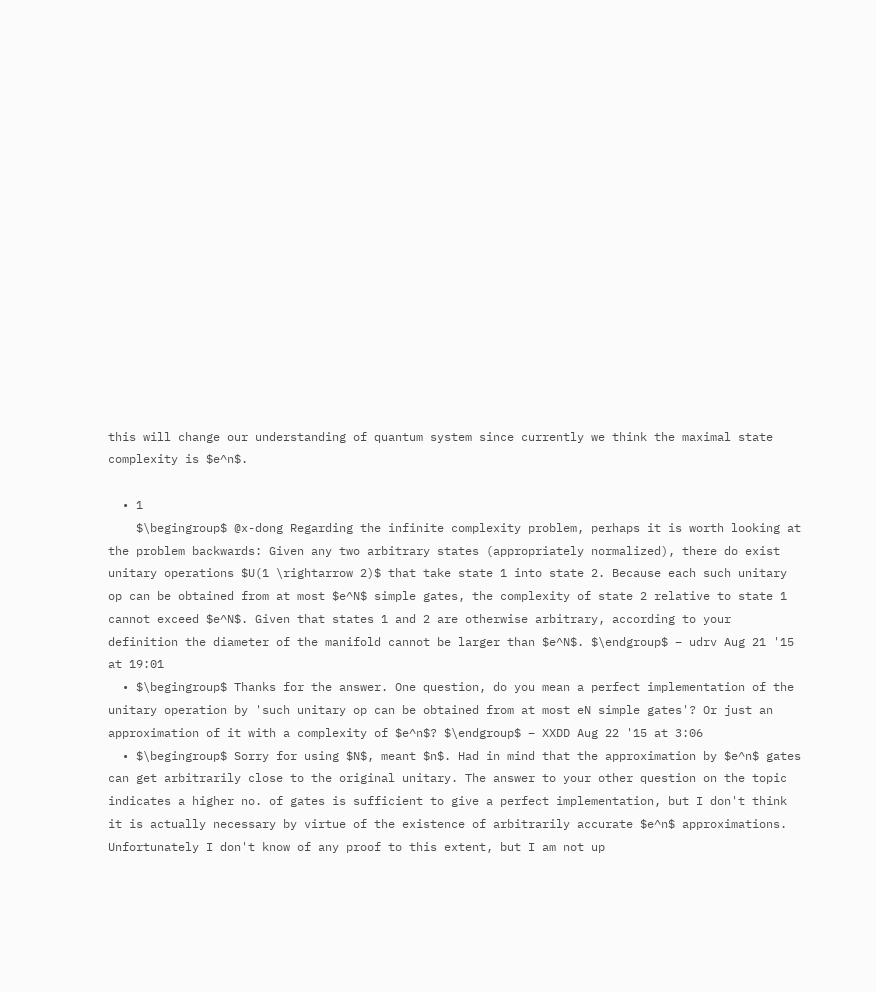this will change our understanding of quantum system since currently we think the maximal state complexity is $e^n$.

  • 1
    $\begingroup$ @x-dong Regarding the infinite complexity problem, perhaps it is worth looking at the problem backwards: Given any two arbitrary states (appropriately normalized), there do exist unitary operations $U(1 \rightarrow 2)$ that take state 1 into state 2. Because each such unitary op can be obtained from at most $e^N$ simple gates, the complexity of state 2 relative to state 1 cannot exceed $e^N$. Given that states 1 and 2 are otherwise arbitrary, according to your definition the diameter of the manifold cannot be larger than $e^N$. $\endgroup$ – udrv Aug 21 '15 at 19:01
  • $\begingroup$ Thanks for the answer. One question, do you mean a perfect implementation of the unitary operation by 'such unitary op can be obtained from at most eN simple gates'? Or just an approximation of it with a complexity of $e^n$? $\endgroup$ – XXDD Aug 22 '15 at 3:06
  • $\begingroup$ Sorry for using $N$, meant $n$. Had in mind that the approximation by $e^n$ gates can get arbitrarily close to the original unitary. The answer to your other question on the topic indicates a higher no. of gates is sufficient to give a perfect implementation, but I don't think it is actually necessary by virtue of the existence of arbitrarily accurate $e^n$ approximations. Unfortunately I don't know of any proof to this extent, but I am not up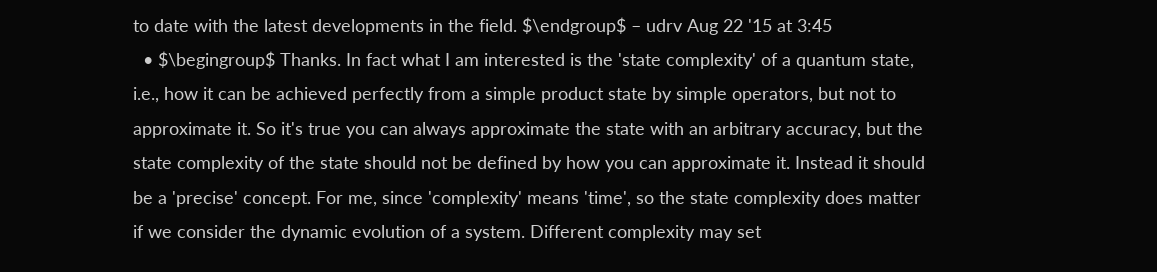to date with the latest developments in the field. $\endgroup$ – udrv Aug 22 '15 at 3:45
  • $\begingroup$ Thanks. In fact what I am interested is the 'state complexity' of a quantum state, i.e., how it can be achieved perfectly from a simple product state by simple operators, but not to approximate it. So it's true you can always approximate the state with an arbitrary accuracy, but the state complexity of the state should not be defined by how you can approximate it. Instead it should be a 'precise' concept. For me, since 'complexity' means 'time', so the state complexity does matter if we consider the dynamic evolution of a system. Different complexity may set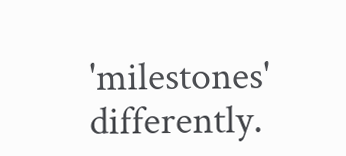'milestones' differently.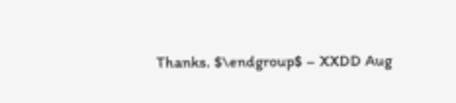Thanks. $\endgroup$ – XXDD Aug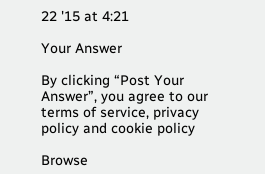22 '15 at 4:21

Your Answer

By clicking “Post Your Answer”, you agree to our terms of service, privacy policy and cookie policy

Browse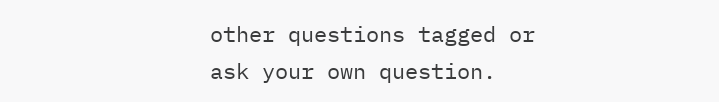other questions tagged or ask your own question.